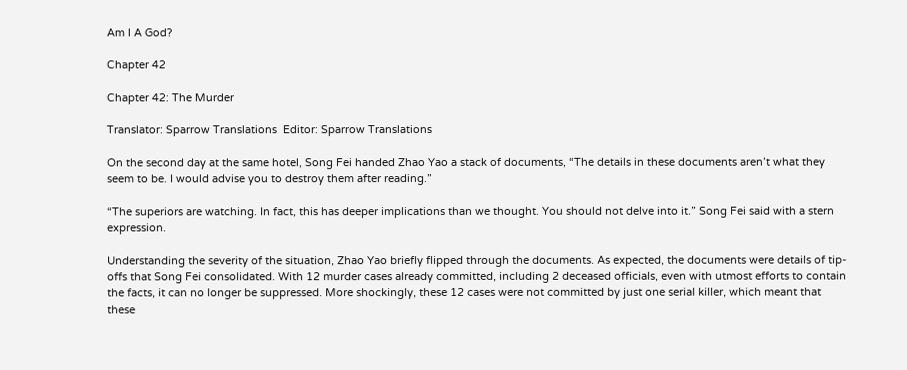Am I A God?

Chapter 42

Chapter 42: The Murder

Translator: Sparrow Translations  Editor: Sparrow Translations

On the second day at the same hotel, Song Fei handed Zhao Yao a stack of documents, “The details in these documents aren’t what they seem to be. I would advise you to destroy them after reading.”

“The superiors are watching. In fact, this has deeper implications than we thought. You should not delve into it.” Song Fei said with a stern expression.

Understanding the severity of the situation, Zhao Yao briefly flipped through the documents. As expected, the documents were details of tip-offs that Song Fei consolidated. With 12 murder cases already committed, including 2 deceased officials, even with utmost efforts to contain the facts, it can no longer be suppressed. More shockingly, these 12 cases were not committed by just one serial killer, which meant that these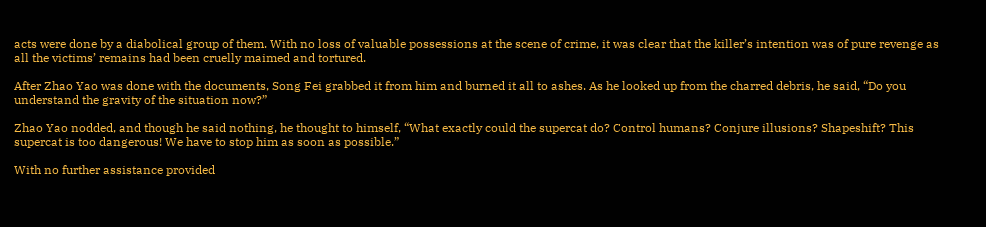acts were done by a diabolical group of them. With no loss of valuable possessions at the scene of crime, it was clear that the killer’s intention was of pure revenge as all the victims’ remains had been cruelly maimed and tortured.

After Zhao Yao was done with the documents, Song Fei grabbed it from him and burned it all to ashes. As he looked up from the charred debris, he said, “Do you understand the gravity of the situation now?”

Zhao Yao nodded, and though he said nothing, he thought to himself, “What exactly could the supercat do? Control humans? Conjure illusions? Shapeshift? This supercat is too dangerous! We have to stop him as soon as possible.”

With no further assistance provided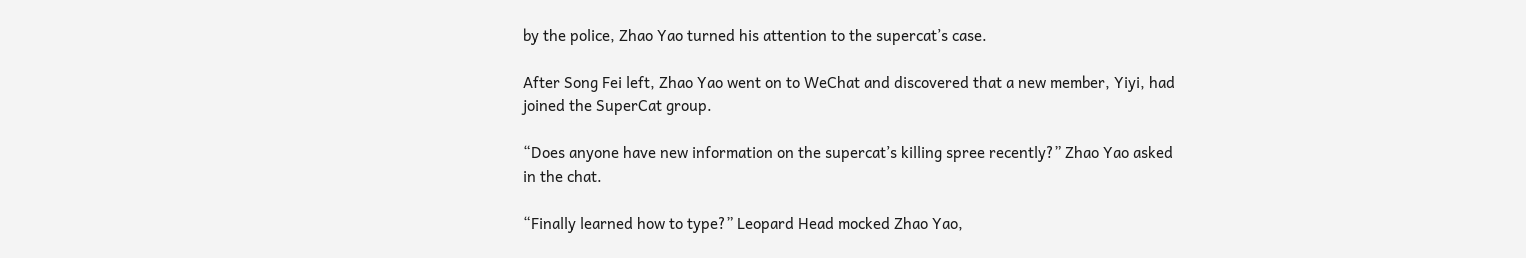by the police, Zhao Yao turned his attention to the supercat’s case.

After Song Fei left, Zhao Yao went on to WeChat and discovered that a new member, Yiyi, had joined the SuperCat group.

“Does anyone have new information on the supercat’s killing spree recently?” Zhao Yao asked in the chat.

“Finally learned how to type?” Leopard Head mocked Zhao Yao,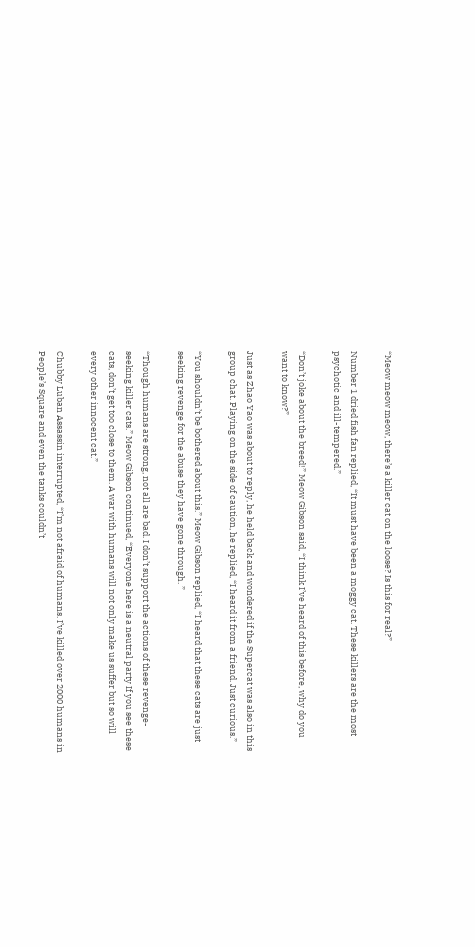“Meow meow meow, there’s a killer cat on the loose? Is this for real?”

Number 1 dried fish fan replied, “It must have been a moggy cat. These killers are the most psychotic and ill-tempered.”

“Don’t joke about the breed!” Meow Gibson said, “I think I’ve heard of this before, why do you want to know?”

Just as Zhao Yao was about to reply, he held back and wondered if the Supercat was also in this group chat. Playing on the side of caution, he replied, “I heard it from a friend. Just curious.”

“You shouldn’t be bothered about this.” Meow Gibson replied, “I heard that these cats are just seeking revenge for the abuse they have gone through. ”

“Though humans are strong, not all are bad. I don’t support the actions of these revenge-seeking killer cats.” Meow Gibson continued, “Everyone here is a neutral party If you see these cats, don’t get too close to them. A war with humans will not only make us suffer but so will every other innocent cat.”

Chubby Luban Assassin interrupted, “I’m not afraid of humans. I’ve killed over 2000 humans in People’s Square and even the tanks couldn’t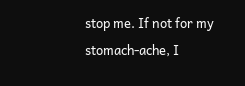stop me. If not for my stomach-ache, I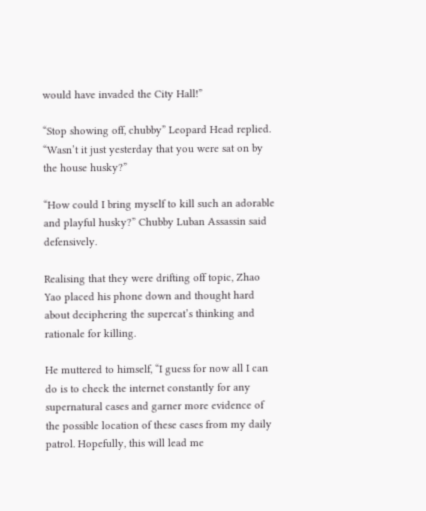would have invaded the City Hall!”

“Stop showing off, chubby” Leopard Head replied. “Wasn’t it just yesterday that you were sat on by the house husky?”

“How could I bring myself to kill such an adorable and playful husky?” Chubby Luban Assassin said defensively.

Realising that they were drifting off topic, Zhao Yao placed his phone down and thought hard about deciphering the supercat’s thinking and rationale for killing.

He muttered to himself, “I guess for now all I can do is to check the internet constantly for any supernatural cases and garner more evidence of the possible location of these cases from my daily patrol. Hopefully, this will lead me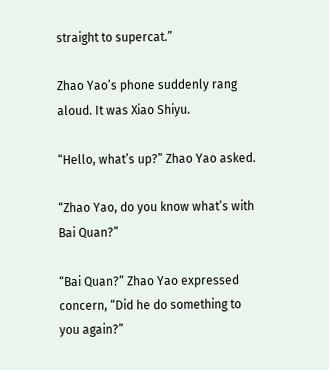straight to supercat.”

Zhao Yao’s phone suddenly rang aloud. It was Xiao Shiyu.

“Hello, what’s up?” Zhao Yao asked.

“Zhao Yao, do you know what’s with Bai Quan?”

“Bai Quan?” Zhao Yao expressed concern, “Did he do something to you again?”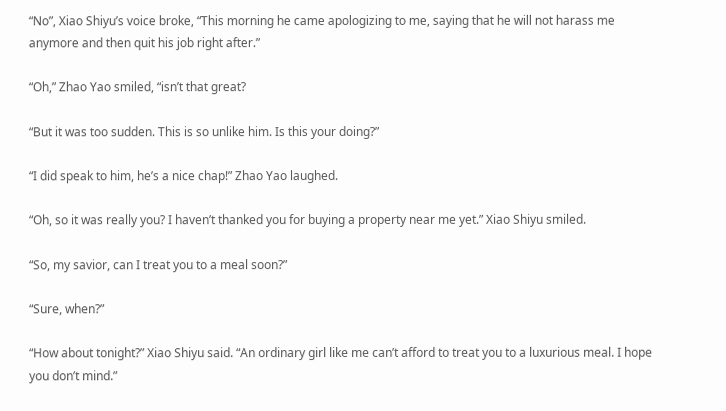“No”, Xiao Shiyu’s voice broke, “This morning he came apologizing to me, saying that he will not harass me anymore and then quit his job right after.”

“Oh,” Zhao Yao smiled, “isn’t that great?

“But it was too sudden. This is so unlike him. Is this your doing?”

“I did speak to him, he’s a nice chap!” Zhao Yao laughed.

“Oh, so it was really you? I haven’t thanked you for buying a property near me yet.” Xiao Shiyu smiled.

“So, my savior, can I treat you to a meal soon?”

“Sure, when?”

“How about tonight?” Xiao Shiyu said. “An ordinary girl like me can’t afford to treat you to a luxurious meal. I hope you don’t mind.”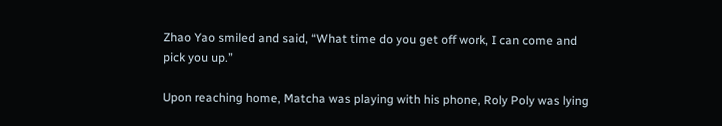Zhao Yao smiled and said, “What time do you get off work, I can come and pick you up.”

Upon reaching home, Matcha was playing with his phone, Roly Poly was lying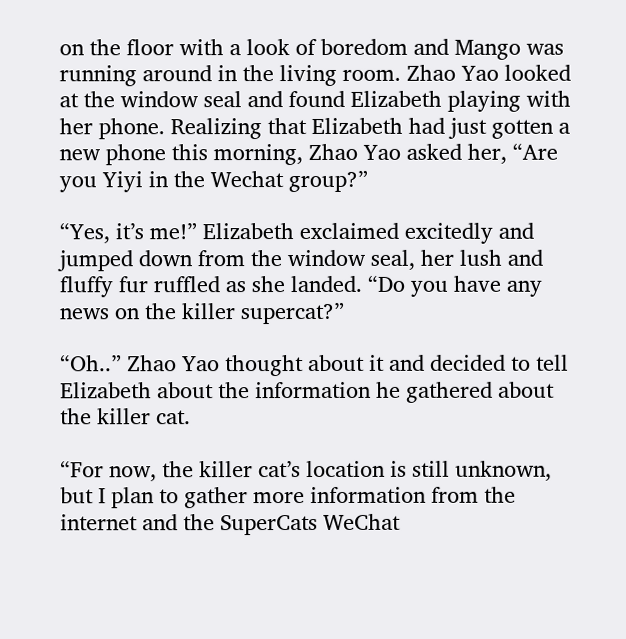on the floor with a look of boredom and Mango was running around in the living room. Zhao Yao looked at the window seal and found Elizabeth playing with her phone. Realizing that Elizabeth had just gotten a new phone this morning, Zhao Yao asked her, “Are you Yiyi in the Wechat group?”

“Yes, it’s me!” Elizabeth exclaimed excitedly and jumped down from the window seal, her lush and fluffy fur ruffled as she landed. “Do you have any news on the killer supercat?”

“Oh..” Zhao Yao thought about it and decided to tell Elizabeth about the information he gathered about the killer cat.

“For now, the killer cat’s location is still unknown, but I plan to gather more information from the internet and the SuperCats WeChat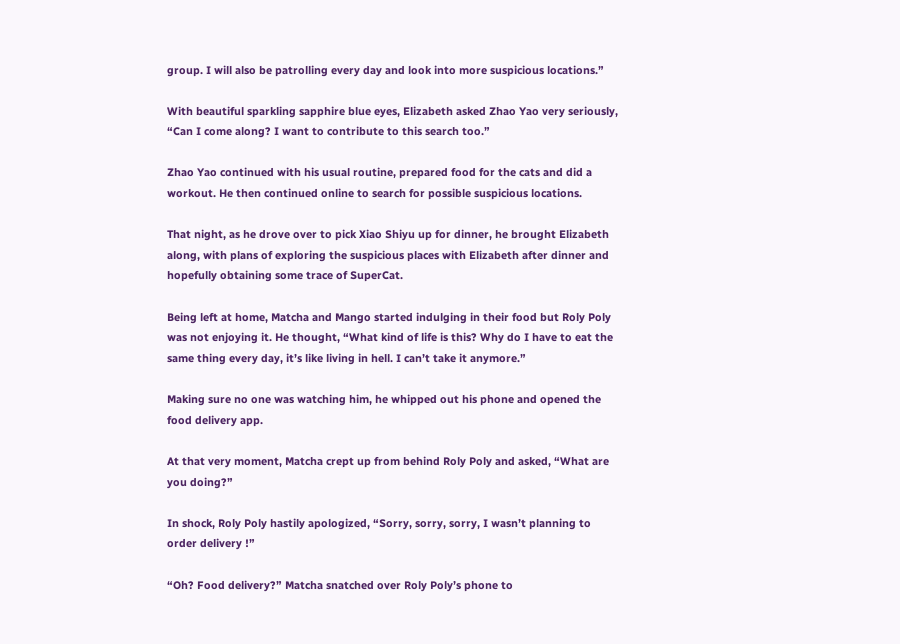group. I will also be patrolling every day and look into more suspicious locations.”

With beautiful sparkling sapphire blue eyes, Elizabeth asked Zhao Yao very seriously, “Can I come along? I want to contribute to this search too.”

Zhao Yao continued with his usual routine, prepared food for the cats and did a workout. He then continued online to search for possible suspicious locations.

That night, as he drove over to pick Xiao Shiyu up for dinner, he brought Elizabeth along, with plans of exploring the suspicious places with Elizabeth after dinner and hopefully obtaining some trace of SuperCat.

Being left at home, Matcha and Mango started indulging in their food but Roly Poly was not enjoying it. He thought, “What kind of life is this? Why do I have to eat the same thing every day, it’s like living in hell. I can’t take it anymore.”

Making sure no one was watching him, he whipped out his phone and opened the food delivery app.

At that very moment, Matcha crept up from behind Roly Poly and asked, “What are you doing?”

In shock, Roly Poly hastily apologized, “Sorry, sorry, sorry, I wasn’t planning to order delivery !”

“Oh? Food delivery?” Matcha snatched over Roly Poly’s phone to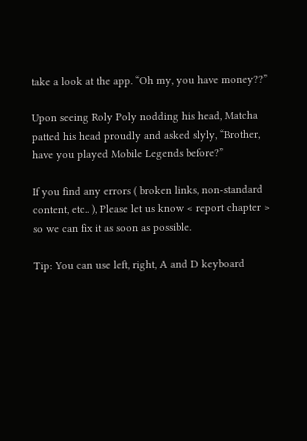take a look at the app. “Oh my, you have money??”

Upon seeing Roly Poly nodding his head, Matcha patted his head proudly and asked slyly, “Brother, have you played Mobile Legends before?”

If you find any errors ( broken links, non-standard content, etc.. ), Please let us know < report chapter > so we can fix it as soon as possible.

Tip: You can use left, right, A and D keyboard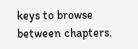keys to browse between chapters.